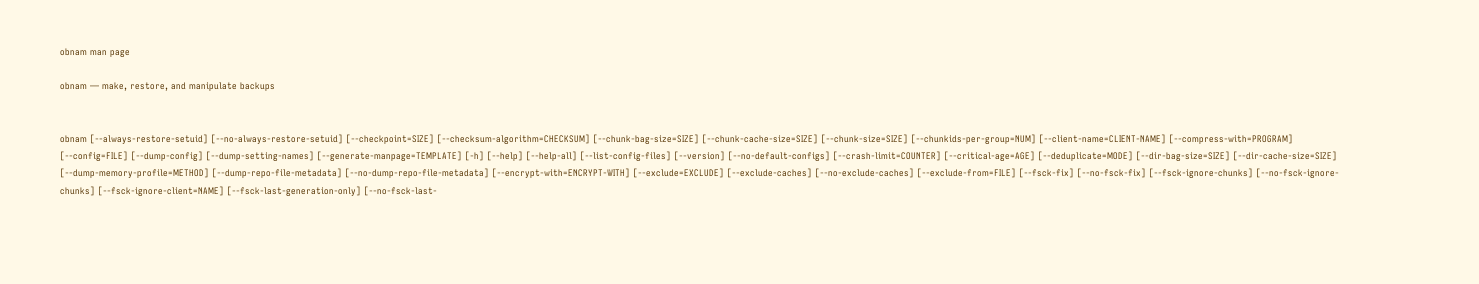obnam man page

obnam — make, restore, and manipulate backups


obnam [--always-restore-setuid] [--no-always-restore-setuid] [--checkpoint=SIZE] [--checksum-algorithm=CHECKSUM] [--chunk-bag-size=SIZE] [--chunk-cache-size=SIZE] [--chunk-size=SIZE] [--chunkids-per-group=NUM] [--client-name=CLIENT-NAME] [--compress-with=PROGRAM] [--config=FILE] [--dump-config] [--dump-setting-names] [--generate-manpage=TEMPLATE] [-h] [--help] [--help-all] [--list-config-files] [--version] [--no-default-configs] [--crash-limit=COUNTER] [--critical-age=AGE] [--deduplicate=MODE] [--dir-bag-size=SIZE] [--dir-cache-size=SIZE] [--dump-memory-profile=METHOD] [--dump-repo-file-metadata] [--no-dump-repo-file-metadata] [--encrypt-with=ENCRYPT-WITH] [--exclude=EXCLUDE] [--exclude-caches] [--no-exclude-caches] [--exclude-from=FILE] [--fsck-fix] [--no-fsck-fix] [--fsck-ignore-chunks] [--no-fsck-ignore-chunks] [--fsck-ignore-client=NAME] [--fsck-last-generation-only] [--no-fsck-last-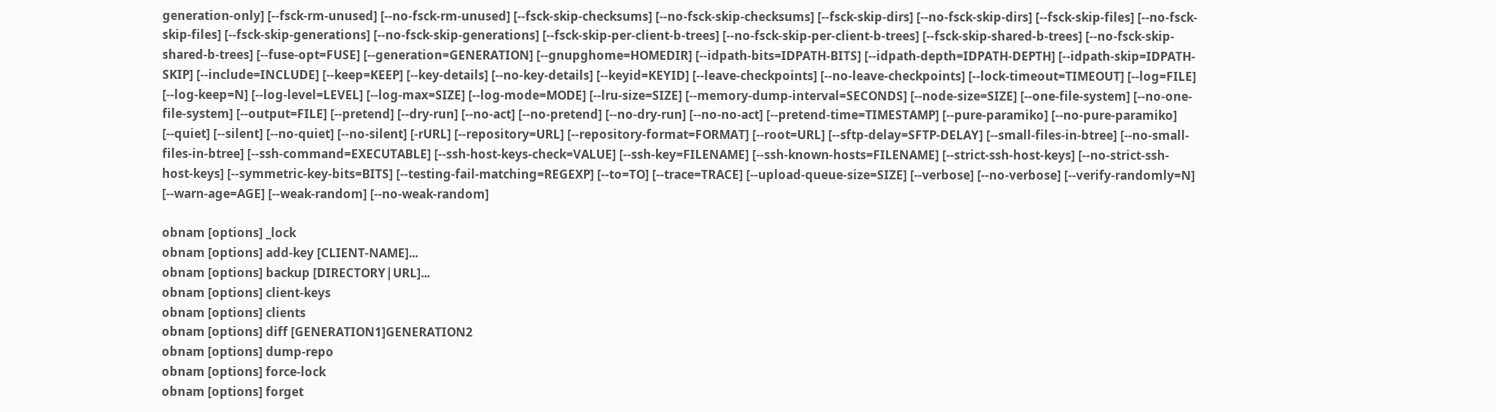generation-only] [--fsck-rm-unused] [--no-fsck-rm-unused] [--fsck-skip-checksums] [--no-fsck-skip-checksums] [--fsck-skip-dirs] [--no-fsck-skip-dirs] [--fsck-skip-files] [--no-fsck-skip-files] [--fsck-skip-generations] [--no-fsck-skip-generations] [--fsck-skip-per-client-b-trees] [--no-fsck-skip-per-client-b-trees] [--fsck-skip-shared-b-trees] [--no-fsck-skip-shared-b-trees] [--fuse-opt=FUSE] [--generation=GENERATION] [--gnupghome=HOMEDIR] [--idpath-bits=IDPATH-BITS] [--idpath-depth=IDPATH-DEPTH] [--idpath-skip=IDPATH-SKIP] [--include=INCLUDE] [--keep=KEEP] [--key-details] [--no-key-details] [--keyid=KEYID] [--leave-checkpoints] [--no-leave-checkpoints] [--lock-timeout=TIMEOUT] [--log=FILE] [--log-keep=N] [--log-level=LEVEL] [--log-max=SIZE] [--log-mode=MODE] [--lru-size=SIZE] [--memory-dump-interval=SECONDS] [--node-size=SIZE] [--one-file-system] [--no-one-file-system] [--output=FILE] [--pretend] [--dry-run] [--no-act] [--no-pretend] [--no-dry-run] [--no-no-act] [--pretend-time=TIMESTAMP] [--pure-paramiko] [--no-pure-paramiko] [--quiet] [--silent] [--no-quiet] [--no-silent] [-rURL] [--repository=URL] [--repository-format=FORMAT] [--root=URL] [--sftp-delay=SFTP-DELAY] [--small-files-in-btree] [--no-small-files-in-btree] [--ssh-command=EXECUTABLE] [--ssh-host-keys-check=VALUE] [--ssh-key=FILENAME] [--ssh-known-hosts=FILENAME] [--strict-ssh-host-keys] [--no-strict-ssh-host-keys] [--symmetric-key-bits=BITS] [--testing-fail-matching=REGEXP] [--to=TO] [--trace=TRACE] [--upload-queue-size=SIZE] [--verbose] [--no-verbose] [--verify-randomly=N] [--warn-age=AGE] [--weak-random] [--no-weak-random]

obnam [options] _lock
obnam [options] add-key [CLIENT-NAME]...
obnam [options] backup [DIRECTORY|URL]...
obnam [options] client-keys
obnam [options] clients
obnam [options] diff [GENERATION1]GENERATION2
obnam [options] dump-repo
obnam [options] force-lock
obnam [options] forget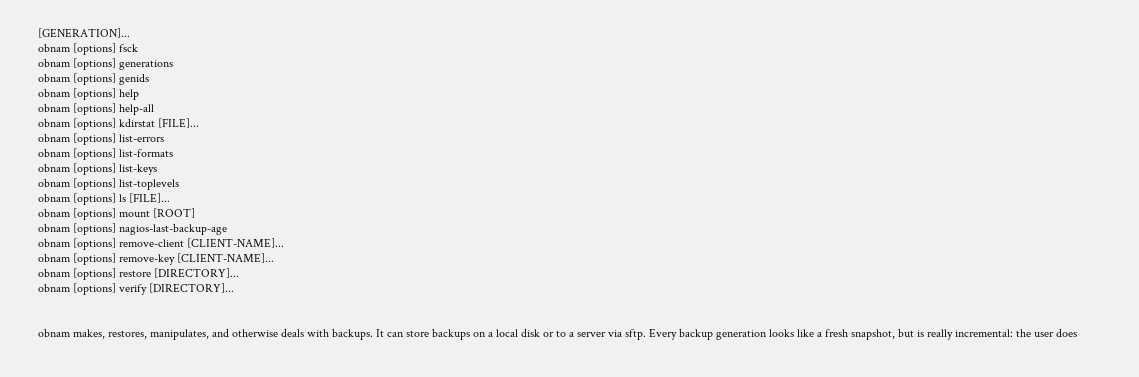[GENERATION]...
obnam [options] fsck
obnam [options] generations
obnam [options] genids
obnam [options] help
obnam [options] help-all
obnam [options] kdirstat [FILE]...
obnam [options] list-errors
obnam [options] list-formats
obnam [options] list-keys
obnam [options] list-toplevels
obnam [options] ls [FILE]...
obnam [options] mount [ROOT]
obnam [options] nagios-last-backup-age
obnam [options] remove-client [CLIENT-NAME]...
obnam [options] remove-key [CLIENT-NAME]...
obnam [options] restore [DIRECTORY]...
obnam [options] verify [DIRECTORY]...


obnam makes, restores, manipulates, and otherwise deals with backups. It can store backups on a local disk or to a server via sftp. Every backup generation looks like a fresh snapshot, but is really incremental: the user does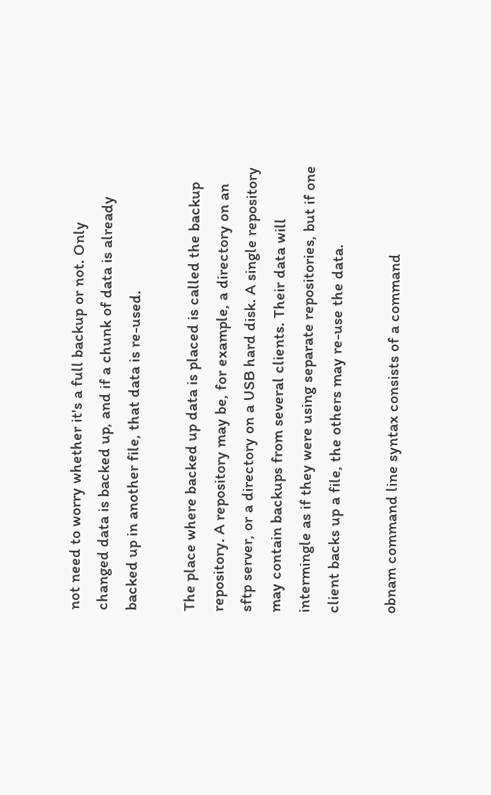not need to worry whether it's a full backup or not. Only changed data is backed up, and if a chunk of data is already backed up in another file, that data is re-used.

The place where backed up data is placed is called the backup repository. A repository may be, for example, a directory on an sftp server, or a directory on a USB hard disk. A single repository may contain backups from several clients. Their data will intermingle as if they were using separate repositories, but if one client backs up a file, the others may re-use the data.

obnam command line syntax consists of a command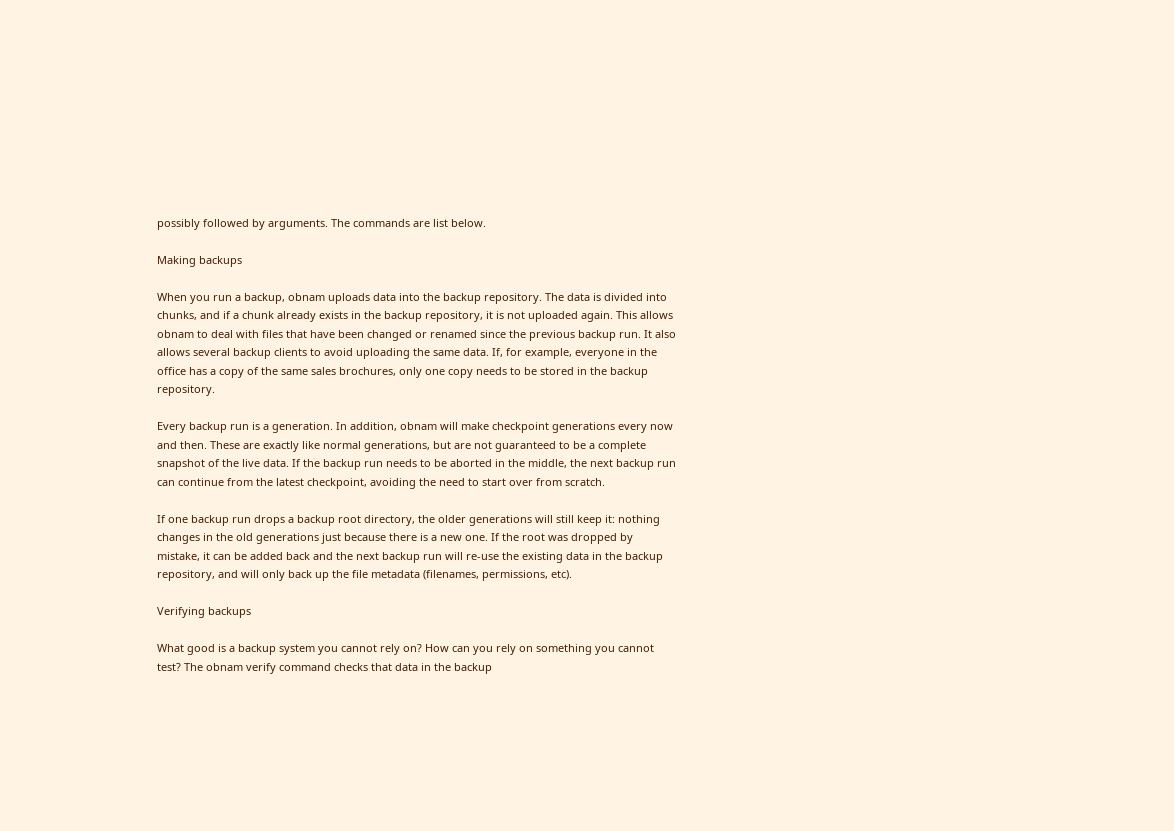possibly followed by arguments. The commands are list below.

Making backups

When you run a backup, obnam uploads data into the backup repository. The data is divided into chunks, and if a chunk already exists in the backup repository, it is not uploaded again. This allows obnam to deal with files that have been changed or renamed since the previous backup run. It also allows several backup clients to avoid uploading the same data. If, for example, everyone in the office has a copy of the same sales brochures, only one copy needs to be stored in the backup repository.

Every backup run is a generation. In addition, obnam will make checkpoint generations every now and then. These are exactly like normal generations, but are not guaranteed to be a complete snapshot of the live data. If the backup run needs to be aborted in the middle, the next backup run can continue from the latest checkpoint, avoiding the need to start over from scratch.

If one backup run drops a backup root directory, the older generations will still keep it: nothing changes in the old generations just because there is a new one. If the root was dropped by mistake, it can be added back and the next backup run will re-use the existing data in the backup repository, and will only back up the file metadata (filenames, permissions, etc).

Verifying backups

What good is a backup system you cannot rely on? How can you rely on something you cannot test? The obnam verify command checks that data in the backup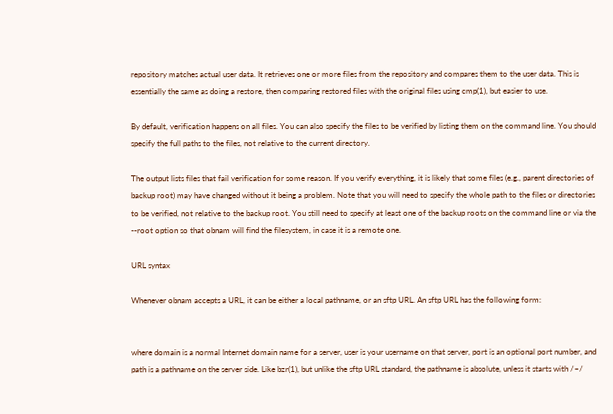repository matches actual user data. It retrieves one or more files from the repository and compares them to the user data. This is essentially the same as doing a restore, then comparing restored files with the original files using cmp(1), but easier to use.

By default, verification happens on all files. You can also specify the files to be verified by listing them on the command line. You should specify the full paths to the files, not relative to the current directory.

The output lists files that fail verification for some reason. If you verify everything, it is likely that some files (e.g., parent directories of backup root) may have changed without it being a problem. Note that you will need to specify the whole path to the files or directories to be verified, not relative to the backup root. You still need to specify at least one of the backup roots on the command line or via the --root option so that obnam will find the filesystem, in case it is a remote one.

URL syntax

Whenever obnam accepts a URL, it can be either a local pathname, or an sftp URL. An sftp URL has the following form:


where domain is a normal Internet domain name for a server, user is your username on that server, port is an optional port number, and path is a pathname on the server side. Like bzr(1), but unlike the sftp URL standard, the pathname is absolute, unless it starts with /~/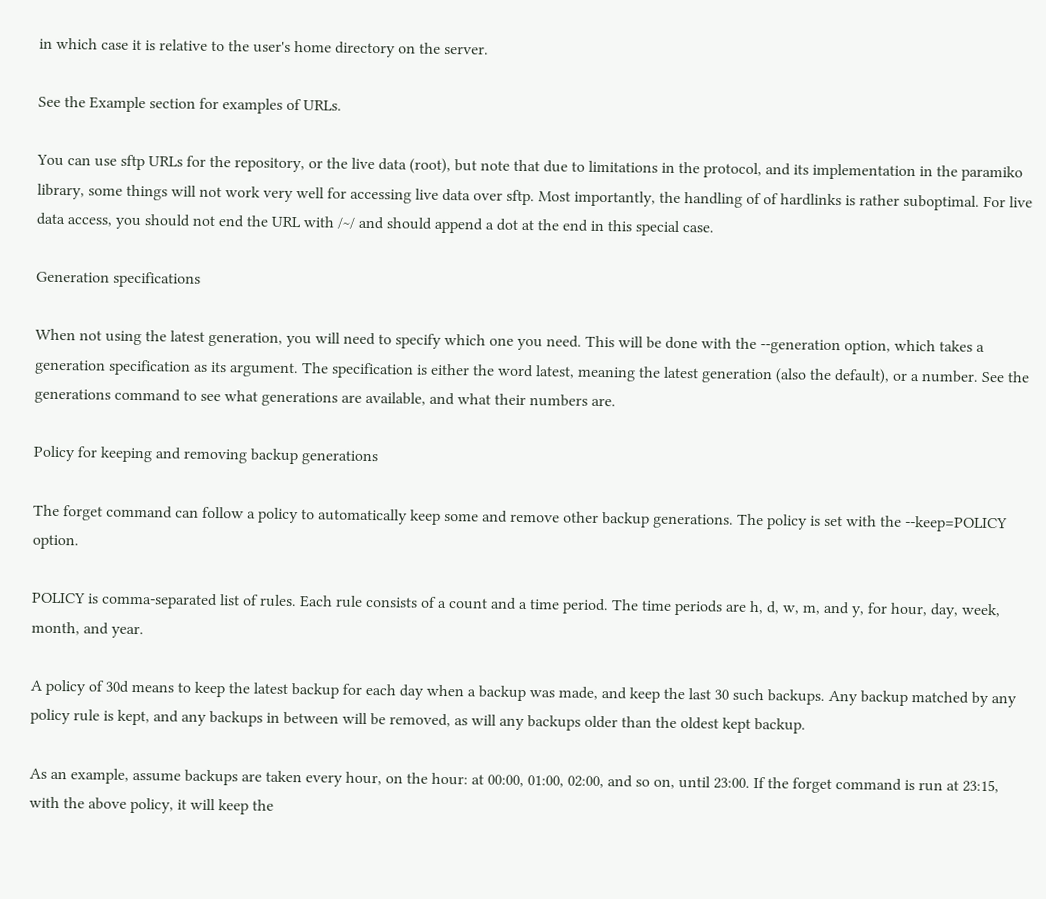in which case it is relative to the user's home directory on the server.

See the Example section for examples of URLs.

You can use sftp URLs for the repository, or the live data (root), but note that due to limitations in the protocol, and its implementation in the paramiko library, some things will not work very well for accessing live data over sftp. Most importantly, the handling of of hardlinks is rather suboptimal. For live data access, you should not end the URL with /~/ and should append a dot at the end in this special case.

Generation specifications

When not using the latest generation, you will need to specify which one you need. This will be done with the --generation option, which takes a generation specification as its argument. The specification is either the word latest, meaning the latest generation (also the default), or a number. See the generations command to see what generations are available, and what their numbers are.

Policy for keeping and removing backup generations

The forget command can follow a policy to automatically keep some and remove other backup generations. The policy is set with the --keep=POLICY option.

POLICY is comma-separated list of rules. Each rule consists of a count and a time period. The time periods are h, d, w, m, and y, for hour, day, week, month, and year.

A policy of 30d means to keep the latest backup for each day when a backup was made, and keep the last 30 such backups. Any backup matched by any policy rule is kept, and any backups in between will be removed, as will any backups older than the oldest kept backup.

As an example, assume backups are taken every hour, on the hour: at 00:00, 01:00, 02:00, and so on, until 23:00. If the forget command is run at 23:15, with the above policy, it will keep the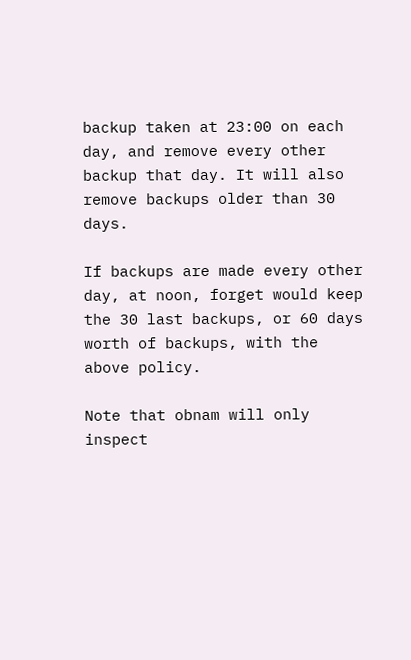backup taken at 23:00 on each day, and remove every other backup that day. It will also remove backups older than 30 days.

If backups are made every other day, at noon, forget would keep the 30 last backups, or 60 days worth of backups, with the above policy.

Note that obnam will only inspect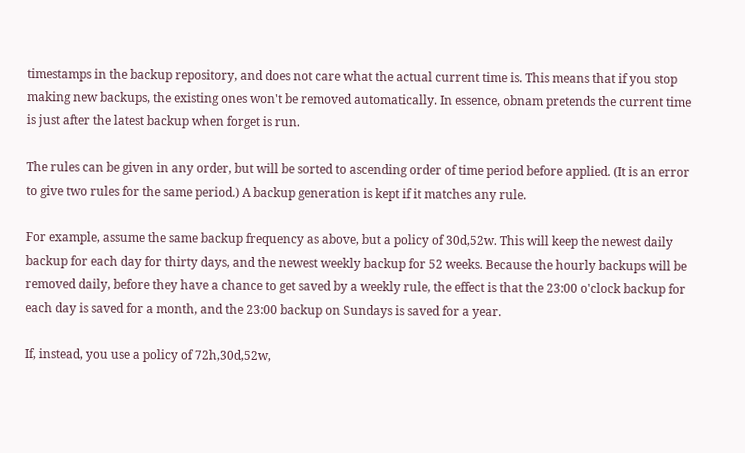timestamps in the backup repository, and does not care what the actual current time is. This means that if you stop making new backups, the existing ones won't be removed automatically. In essence, obnam pretends the current time is just after the latest backup when forget is run.

The rules can be given in any order, but will be sorted to ascending order of time period before applied. (It is an error to give two rules for the same period.) A backup generation is kept if it matches any rule.

For example, assume the same backup frequency as above, but a policy of 30d,52w. This will keep the newest daily backup for each day for thirty days, and the newest weekly backup for 52 weeks. Because the hourly backups will be removed daily, before they have a chance to get saved by a weekly rule, the effect is that the 23:00 o'clock backup for each day is saved for a month, and the 23:00 backup on Sundays is saved for a year.

If, instead, you use a policy of 72h,30d,52w,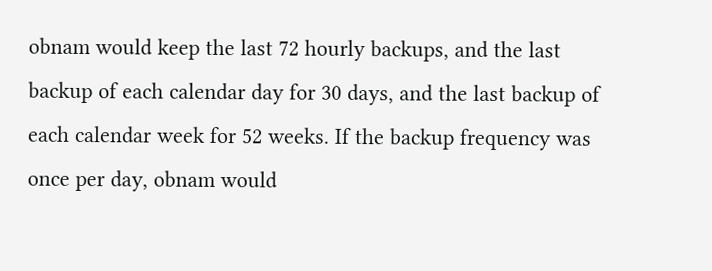obnam would keep the last 72 hourly backups, and the last backup of each calendar day for 30 days, and the last backup of each calendar week for 52 weeks. If the backup frequency was once per day, obnam would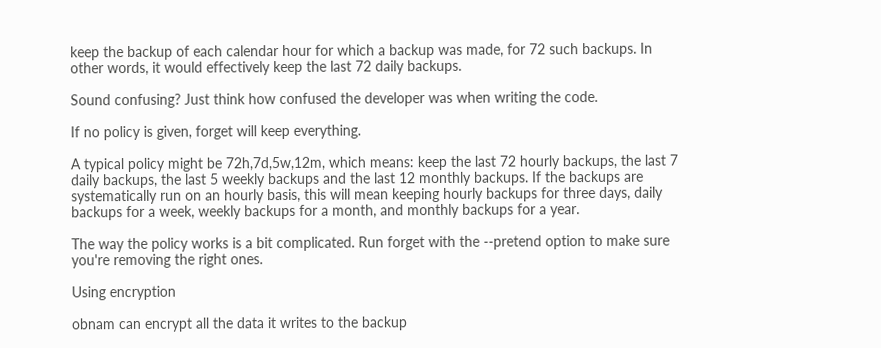keep the backup of each calendar hour for which a backup was made, for 72 such backups. In other words, it would effectively keep the last 72 daily backups.

Sound confusing? Just think how confused the developer was when writing the code.

If no policy is given, forget will keep everything.

A typical policy might be 72h,7d,5w,12m, which means: keep the last 72 hourly backups, the last 7 daily backups, the last 5 weekly backups and the last 12 monthly backups. If the backups are systematically run on an hourly basis, this will mean keeping hourly backups for three days, daily backups for a week, weekly backups for a month, and monthly backups for a year.

The way the policy works is a bit complicated. Run forget with the --pretend option to make sure you're removing the right ones.

Using encryption

obnam can encrypt all the data it writes to the backup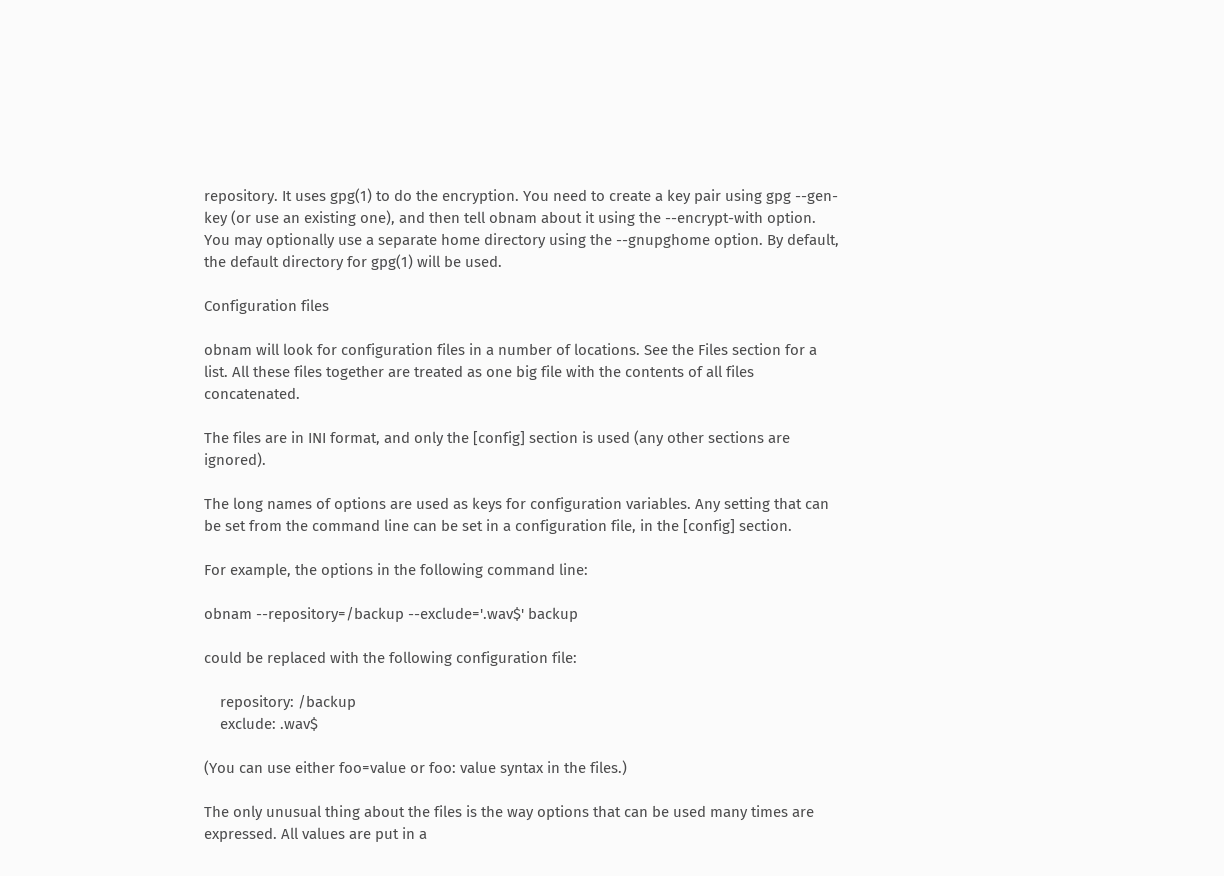repository. It uses gpg(1) to do the encryption. You need to create a key pair using gpg --gen-key (or use an existing one), and then tell obnam about it using the --encrypt-with option. You may optionally use a separate home directory using the --gnupghome option. By default, the default directory for gpg(1) will be used.

Configuration files

obnam will look for configuration files in a number of locations. See the Files section for a list. All these files together are treated as one big file with the contents of all files concatenated.

The files are in INI format, and only the [config] section is used (any other sections are ignored).

The long names of options are used as keys for configuration variables. Any setting that can be set from the command line can be set in a configuration file, in the [config] section.

For example, the options in the following command line:

obnam --repository=/backup --exclude='.wav$' backup

could be replaced with the following configuration file:

    repository: /backup
    exclude: .wav$

(You can use either foo=value or foo: value syntax in the files.)

The only unusual thing about the files is the way options that can be used many times are expressed. All values are put in a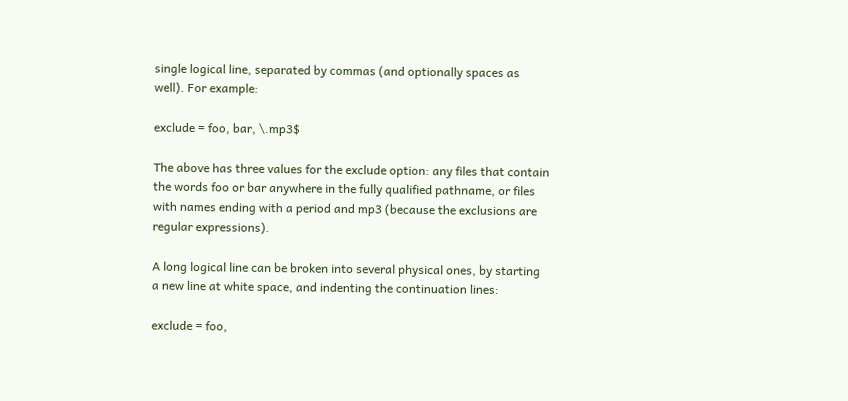single logical line, separated by commas (and optionally spaces as well). For example:

exclude = foo, bar, \.mp3$

The above has three values for the exclude option: any files that contain the words foo or bar anywhere in the fully qualified pathname, or files with names ending with a period and mp3 (because the exclusions are regular expressions).

A long logical line can be broken into several physical ones, by starting a new line at white space, and indenting the continuation lines:

exclude = foo,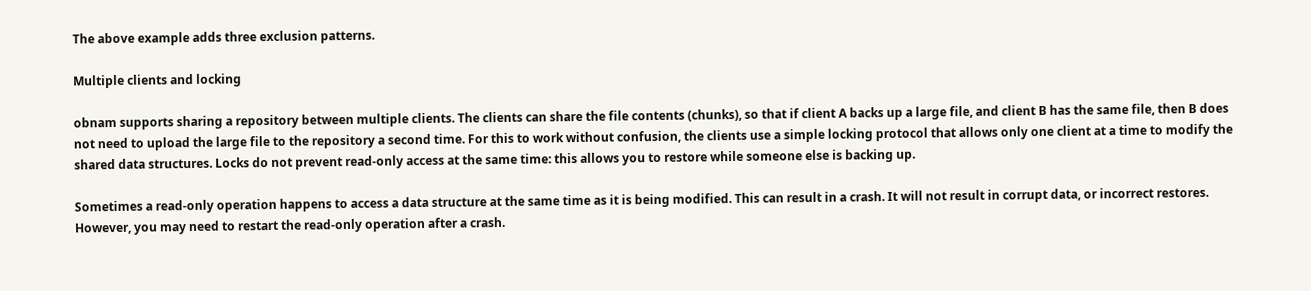The above example adds three exclusion patterns.

Multiple clients and locking

obnam supports sharing a repository between multiple clients. The clients can share the file contents (chunks), so that if client A backs up a large file, and client B has the same file, then B does not need to upload the large file to the repository a second time. For this to work without confusion, the clients use a simple locking protocol that allows only one client at a time to modify the shared data structures. Locks do not prevent read-only access at the same time: this allows you to restore while someone else is backing up.

Sometimes a read-only operation happens to access a data structure at the same time as it is being modified. This can result in a crash. It will not result in corrupt data, or incorrect restores. However, you may need to restart the read-only operation after a crash.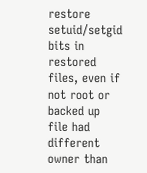restore setuid/setgid bits in restored files, even if not root or backed up file had different owner than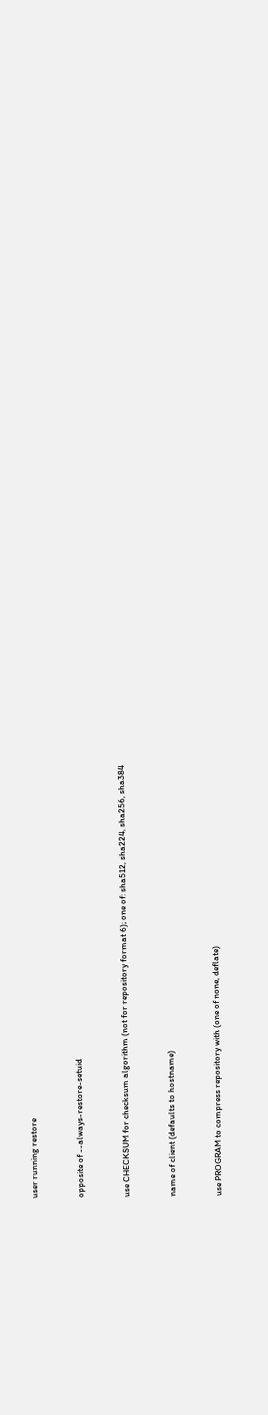user running restore


opposite of --always-restore-setuid


use CHECKSUM for checksum algorithm (not for repository format 6); one of: sha512, sha224, sha256, sha384


name of client (defaults to hostname)


use PROGRAM to compress repository with (one of none, deflate)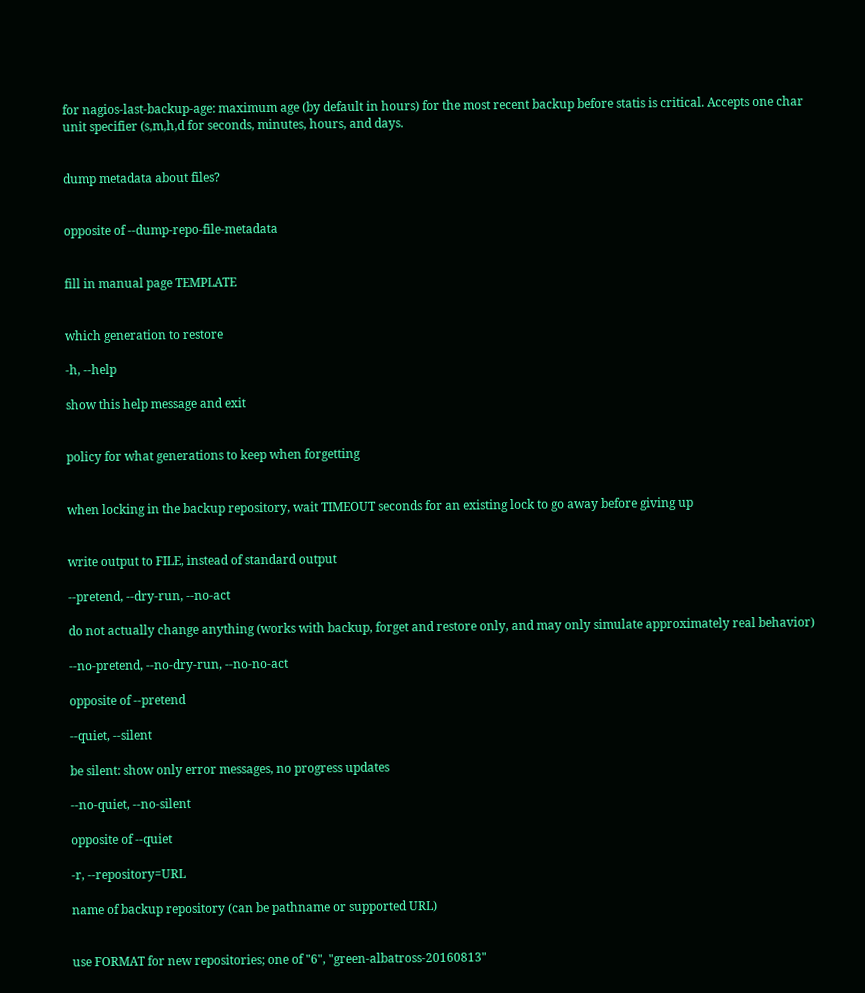for nagios-last-backup-age: maximum age (by default in hours) for the most recent backup before statis is critical. Accepts one char unit specifier (s,m,h,d for seconds, minutes, hours, and days.


dump metadata about files?


opposite of --dump-repo-file-metadata


fill in manual page TEMPLATE


which generation to restore

-h, --help

show this help message and exit


policy for what generations to keep when forgetting


when locking in the backup repository, wait TIMEOUT seconds for an existing lock to go away before giving up


write output to FILE, instead of standard output

--pretend, --dry-run, --no-act

do not actually change anything (works with backup, forget and restore only, and may only simulate approximately real behavior)

--no-pretend, --no-dry-run, --no-no-act

opposite of --pretend

--quiet, --silent

be silent: show only error messages, no progress updates

--no-quiet, --no-silent

opposite of --quiet

-r, --repository=URL

name of backup repository (can be pathname or supported URL)


use FORMAT for new repositories; one of "6", "green-albatross-20160813"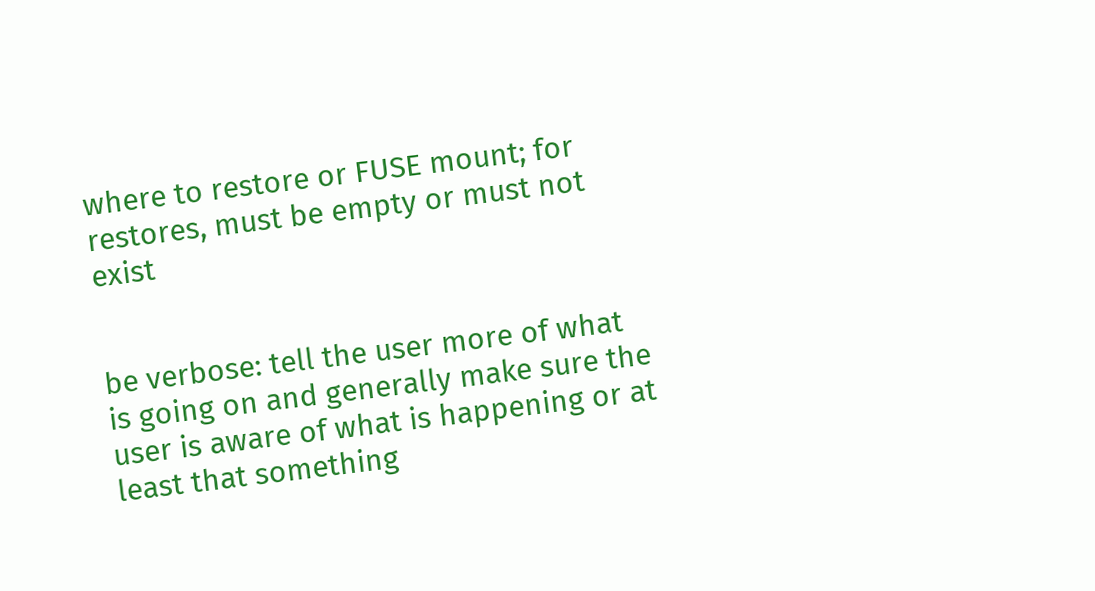where to restore or FUSE mount; for restores, must be empty or must not exist


be verbose: tell the user more of what is going on and generally make sure the user is aware of what is happening or at least that something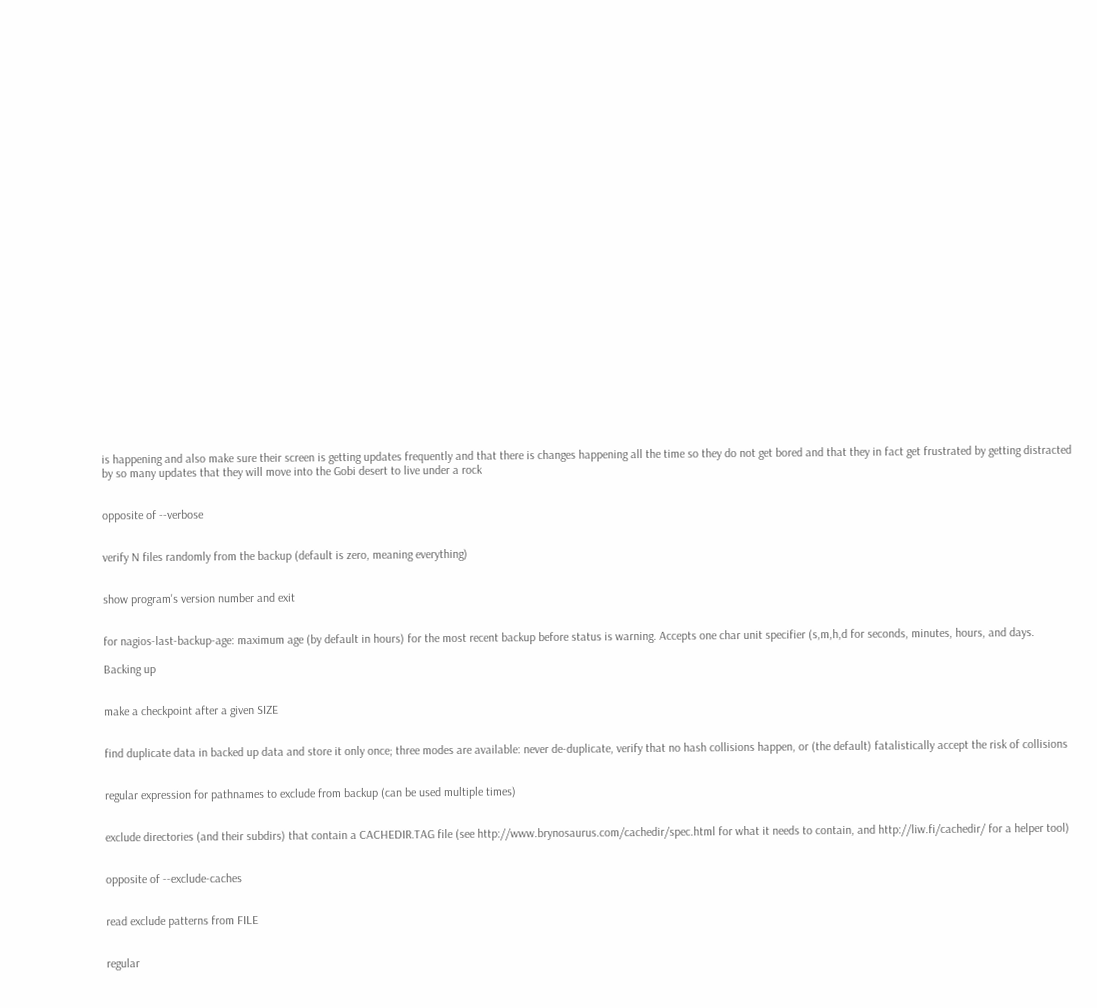is happening and also make sure their screen is getting updates frequently and that there is changes happening all the time so they do not get bored and that they in fact get frustrated by getting distracted by so many updates that they will move into the Gobi desert to live under a rock


opposite of --verbose


verify N files randomly from the backup (default is zero, meaning everything)


show program's version number and exit


for nagios-last-backup-age: maximum age (by default in hours) for the most recent backup before status is warning. Accepts one char unit specifier (s,m,h,d for seconds, minutes, hours, and days.

Backing up


make a checkpoint after a given SIZE


find duplicate data in backed up data and store it only once; three modes are available: never de-duplicate, verify that no hash collisions happen, or (the default) fatalistically accept the risk of collisions


regular expression for pathnames to exclude from backup (can be used multiple times)


exclude directories (and their subdirs) that contain a CACHEDIR.TAG file (see http://www.brynosaurus.com/cachedir/spec.html for what it needs to contain, and http://liw.fi/cachedir/ for a helper tool)


opposite of --exclude-caches


read exclude patterns from FILE


regular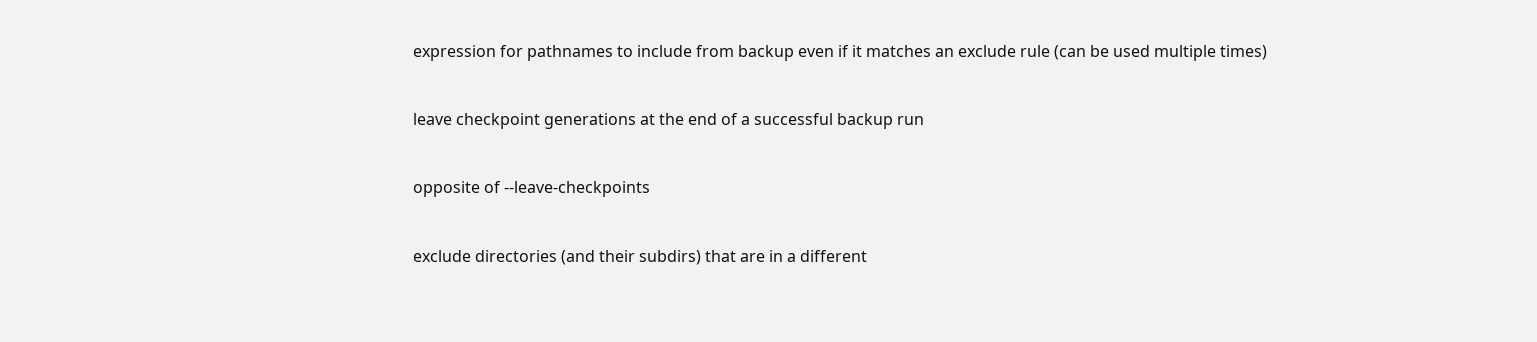expression for pathnames to include from backup even if it matches an exclude rule (can be used multiple times)


leave checkpoint generations at the end of a successful backup run


opposite of --leave-checkpoints


exclude directories (and their subdirs) that are in a different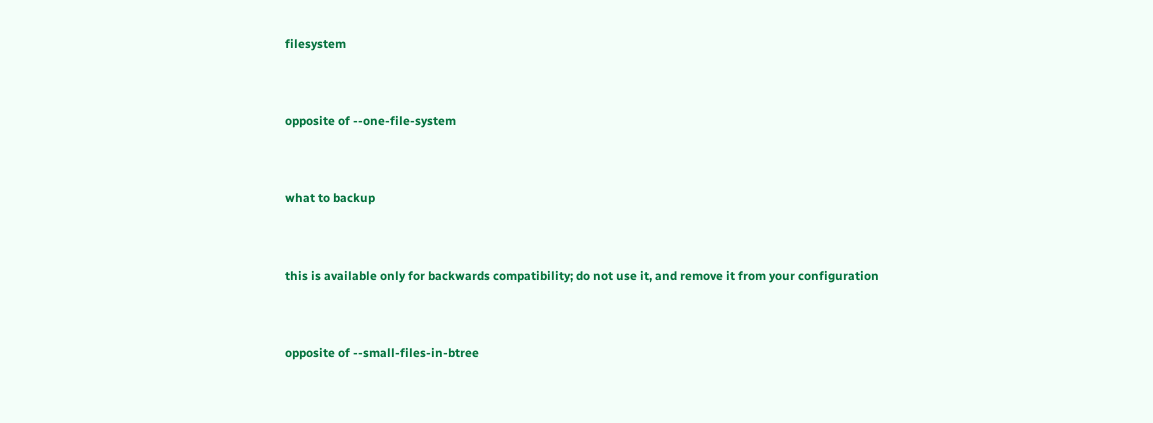filesystem


opposite of --one-file-system


what to backup


this is available only for backwards compatibility; do not use it, and remove it from your configuration


opposite of --small-files-in-btree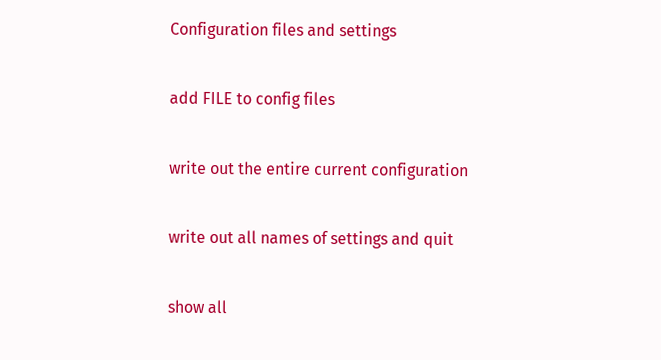Configuration files and settings


add FILE to config files


write out the entire current configuration


write out all names of settings and quit


show all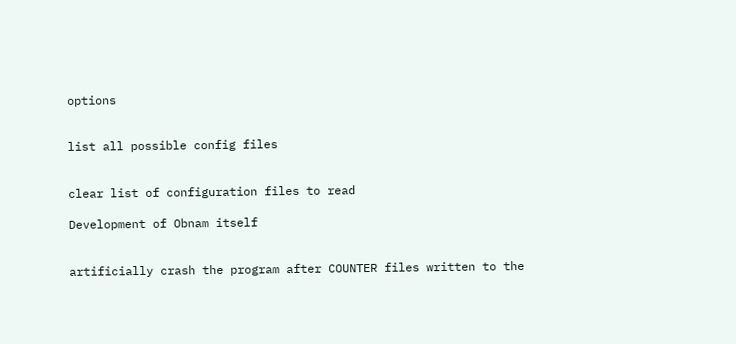options


list all possible config files


clear list of configuration files to read

Development of Obnam itself


artificially crash the program after COUNTER files written to the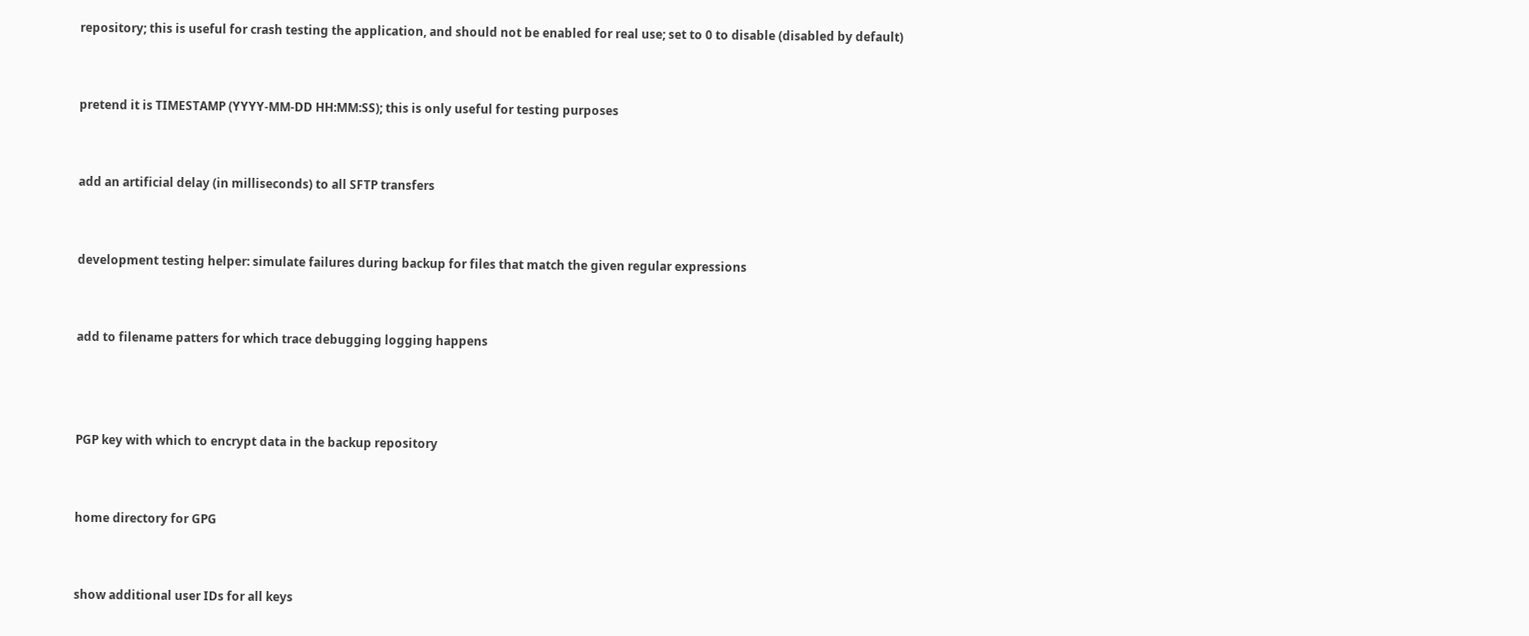repository; this is useful for crash testing the application, and should not be enabled for real use; set to 0 to disable (disabled by default)


pretend it is TIMESTAMP (YYYY-MM-DD HH:MM:SS); this is only useful for testing purposes


add an artificial delay (in milliseconds) to all SFTP transfers


development testing helper: simulate failures during backup for files that match the given regular expressions


add to filename patters for which trace debugging logging happens



PGP key with which to encrypt data in the backup repository


home directory for GPG


show additional user IDs for all keys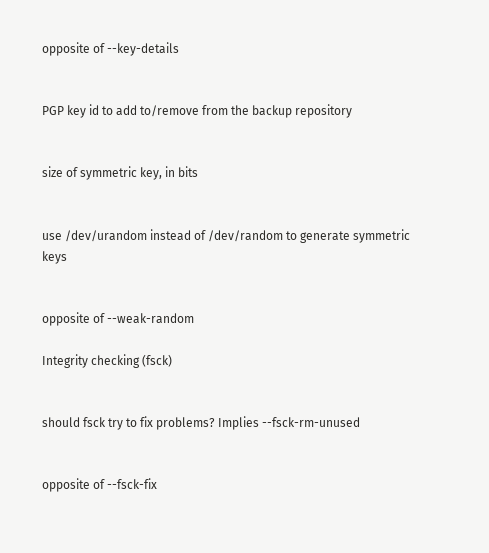opposite of --key-details


PGP key id to add to/remove from the backup repository


size of symmetric key, in bits


use /dev/urandom instead of /dev/random to generate symmetric keys


opposite of --weak-random

Integrity checking (fsck)


should fsck try to fix problems? Implies --fsck-rm-unused


opposite of --fsck-fix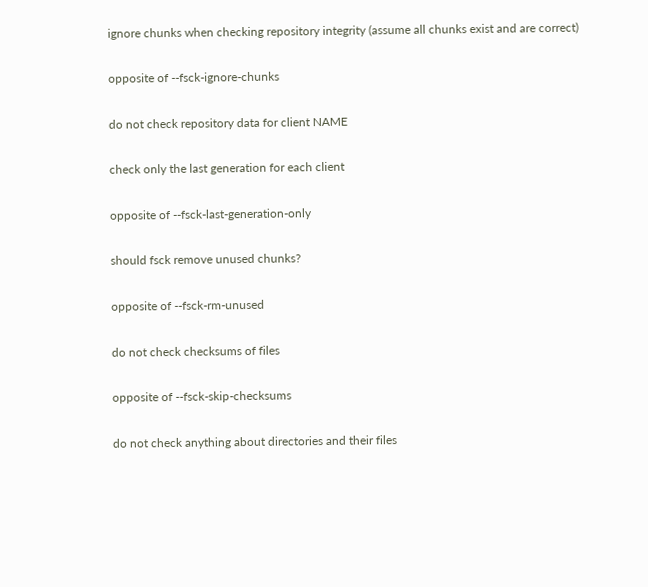ignore chunks when checking repository integrity (assume all chunks exist and are correct)


opposite of --fsck-ignore-chunks


do not check repository data for client NAME


check only the last generation for each client


opposite of --fsck-last-generation-only


should fsck remove unused chunks?


opposite of --fsck-rm-unused


do not check checksums of files


opposite of --fsck-skip-checksums


do not check anything about directories and their files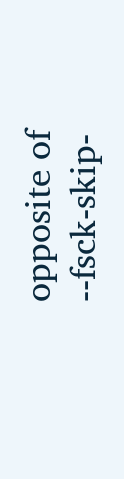opposite of --fsck-skip-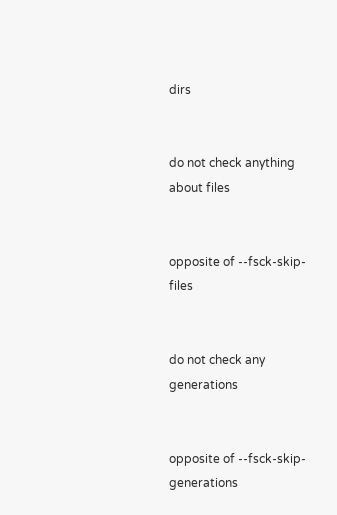dirs


do not check anything about files


opposite of --fsck-skip-files


do not check any generations


opposite of --fsck-skip-generations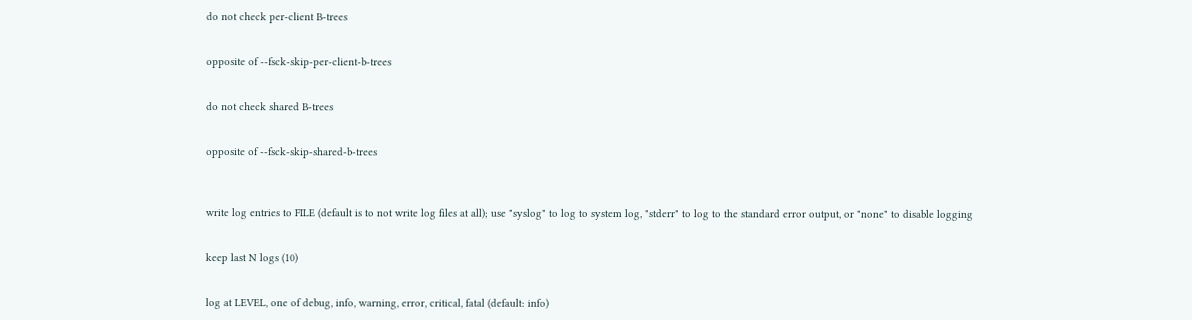do not check per-client B-trees


opposite of --fsck-skip-per-client-b-trees


do not check shared B-trees


opposite of --fsck-skip-shared-b-trees



write log entries to FILE (default is to not write log files at all); use "syslog" to log to system log, "stderr" to log to the standard error output, or "none" to disable logging


keep last N logs (10)


log at LEVEL, one of debug, info, warning, error, critical, fatal (default: info)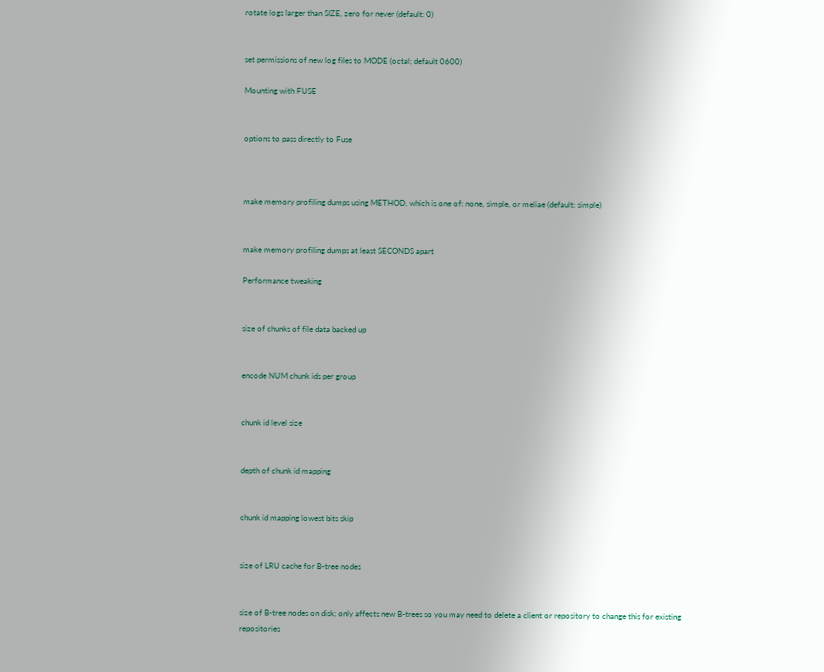rotate logs larger than SIZE, zero for never (default: 0)


set permissions of new log files to MODE (octal; default 0600)

Mounting with FUSE


options to pass directly to Fuse



make memory profiling dumps using METHOD, which is one of: none, simple, or meliae (default: simple)


make memory profiling dumps at least SECONDS apart

Performance tweaking


size of chunks of file data backed up


encode NUM chunk ids per group


chunk id level size


depth of chunk id mapping


chunk id mapping lowest bits skip


size of LRU cache for B-tree nodes


size of B-tree nodes on disk; only affects new B-trees so you may need to delete a client or repository to change this for existing repositories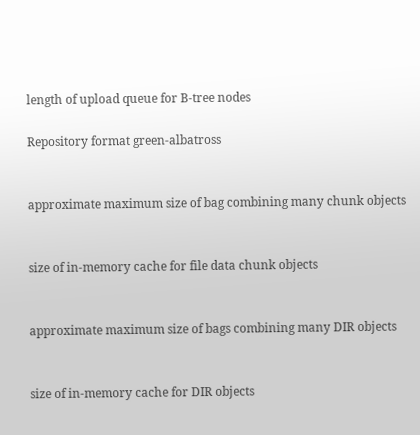length of upload queue for B-tree nodes

Repository format green-albatross


approximate maximum size of bag combining many chunk objects


size of in-memory cache for file data chunk objects


approximate maximum size of bags combining many DIR objects


size of in-memory cache for DIR objects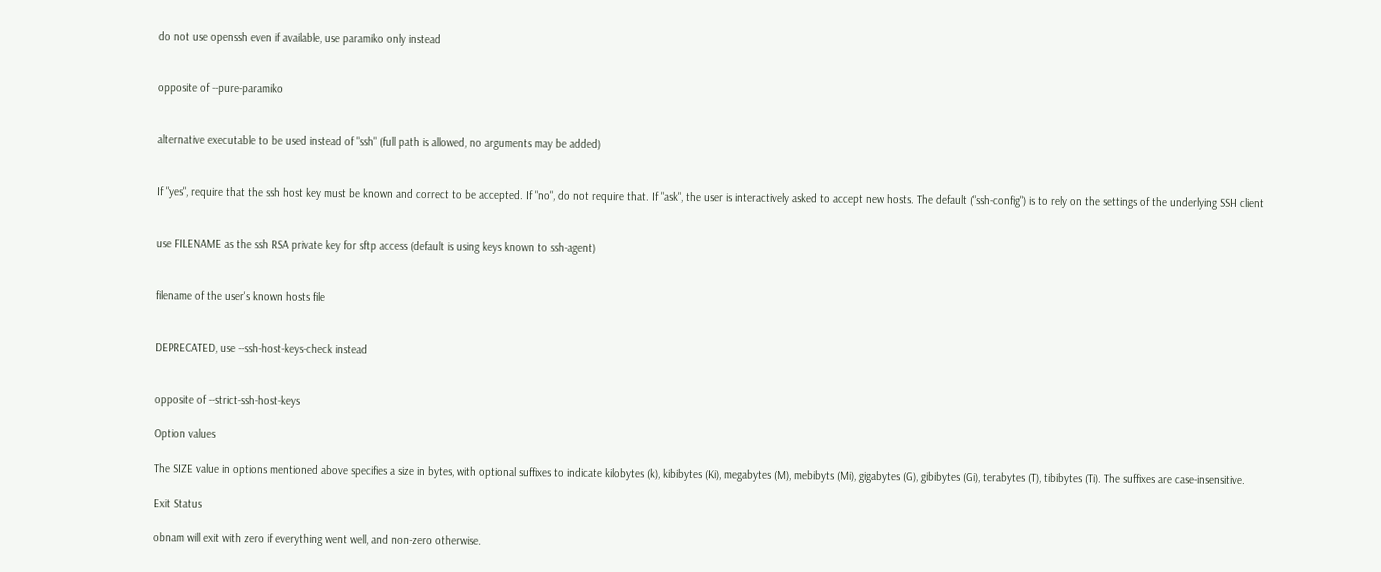do not use openssh even if available, use paramiko only instead


opposite of --pure-paramiko


alternative executable to be used instead of "ssh" (full path is allowed, no arguments may be added)


If "yes", require that the ssh host key must be known and correct to be accepted. If "no", do not require that. If "ask", the user is interactively asked to accept new hosts. The default ("ssh-config") is to rely on the settings of the underlying SSH client


use FILENAME as the ssh RSA private key for sftp access (default is using keys known to ssh-agent)


filename of the user's known hosts file


DEPRECATED, use --ssh-host-keys-check instead


opposite of --strict-ssh-host-keys

Option values

The SIZE value in options mentioned above specifies a size in bytes, with optional suffixes to indicate kilobytes (k), kibibytes (Ki), megabytes (M), mebibyts (Mi), gigabytes (G), gibibytes (Gi), terabytes (T), tibibytes (Ti). The suffixes are case-insensitive.

Exit Status

obnam will exit with zero if everything went well, and non-zero otherwise.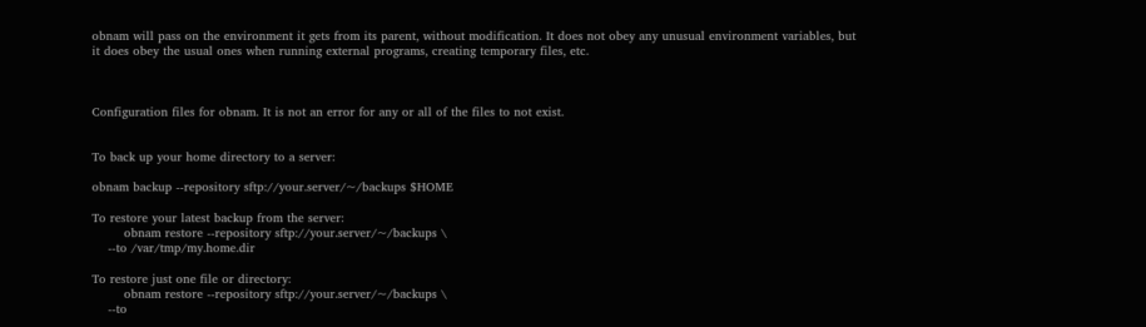obnam will pass on the environment it gets from its parent, without modification. It does not obey any unusual environment variables, but it does obey the usual ones when running external programs, creating temporary files, etc.



Configuration files for obnam. It is not an error for any or all of the files to not exist.


To back up your home directory to a server:

obnam backup --repository sftp://your.server/~/backups $HOME

To restore your latest backup from the server:
        obnam restore --repository sftp://your.server/~/backups \
    --to /var/tmp/my.home.dir

To restore just one file or directory:
        obnam restore --repository sftp://your.server/~/backups \
    --to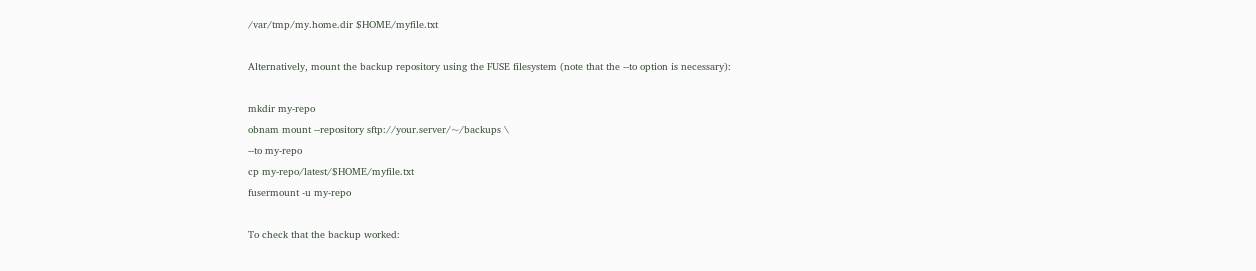/var/tmp/my.home.dir $HOME/myfile.txt

Alternatively, mount the backup repository using the FUSE filesystem (note that the --to option is necessary):

mkdir my-repo
obnam mount --repository sftp://your.server/~/backups \
--to my-repo
cp my-repo/latest/$HOME/myfile.txt
fusermount -u my-repo

To check that the backup worked: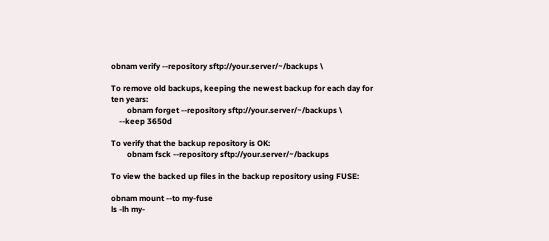obnam verify --repository sftp://your.server/~/backups \

To remove old backups, keeping the newest backup for each day for
ten years:
        obnam forget --repository sftp://your.server/~/backups \
    --keep 3650d

To verify that the backup repository is OK:
        obnam fsck --repository sftp://your.server/~/backups

To view the backed up files in the backup repository using FUSE:

obnam mount --to my-fuse
ls -lh my-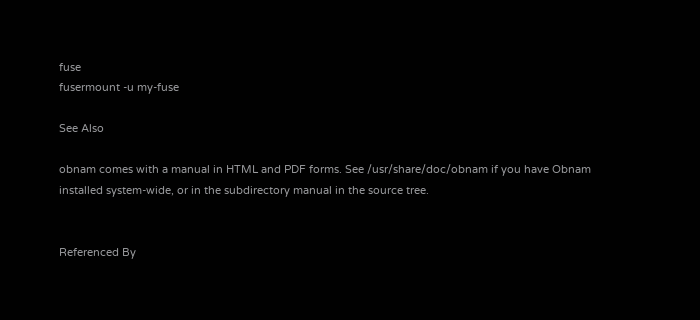fuse
fusermount -u my-fuse

See Also

obnam comes with a manual in HTML and PDF forms. See /usr/share/doc/obnam if you have Obnam installed system-wide, or in the subdirectory manual in the source tree.


Referenced By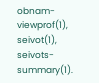obnam-viewprof(1), seivot(1), seivots-summary(1).